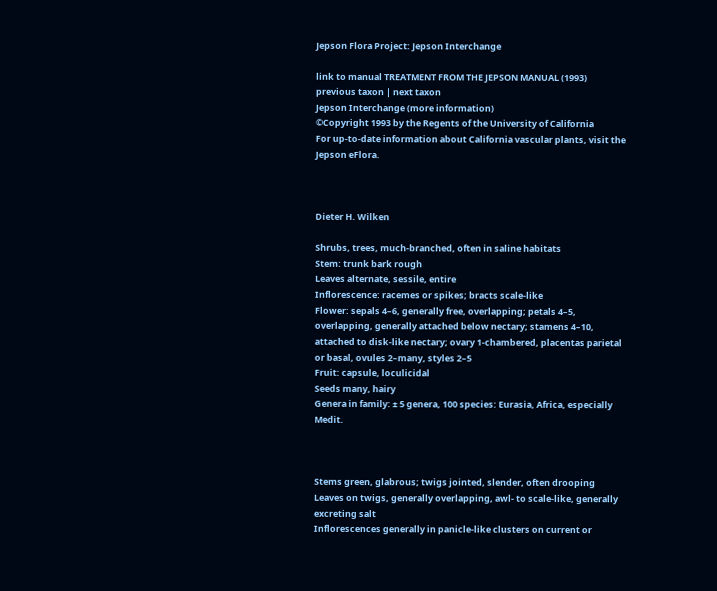Jepson Flora Project: Jepson Interchange

link to manual TREATMENT FROM THE JEPSON MANUAL (1993) previous taxon | next taxon
Jepson Interchange (more information)
©Copyright 1993 by the Regents of the University of California
For up-to-date information about California vascular plants, visit the Jepson eFlora.



Dieter H. Wilken

Shrubs, trees, much-branched, often in saline habitats
Stem: trunk bark rough
Leaves alternate, sessile, entire
Inflorescence: racemes or spikes; bracts scale-like
Flower: sepals 4–6, generally free, overlapping; petals 4–5, overlapping, generally attached below nectary; stamens 4–10, attached to disk-like nectary; ovary 1-chambered, placentas parietal or basal, ovules 2–many, styles 2–5
Fruit: capsule, loculicidal
Seeds many, hairy
Genera in family: ± 5 genera, 100 species: Eurasia, Africa, especially Medit.



Stems green, glabrous; twigs jointed, slender, often drooping
Leaves on twigs, generally overlapping, awl- to scale-like, generally excreting salt
Inflorescences generally in panicle-like clusters on current or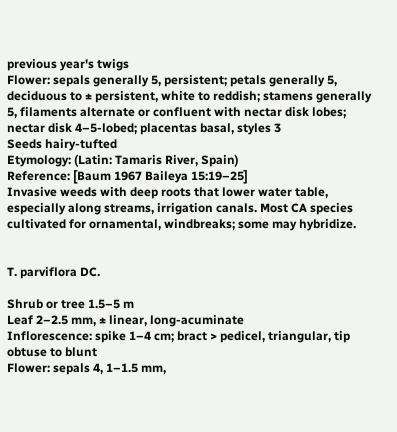previous year's twigs
Flower: sepals generally 5, persistent; petals generally 5, deciduous to ± persistent, white to reddish; stamens generally 5, filaments alternate or confluent with nectar disk lobes; nectar disk 4–5-lobed; placentas basal, styles 3
Seeds hairy-tufted
Etymology: (Latin: Tamaris River, Spain)
Reference: [Baum 1967 Baileya 15:19–25]
Invasive weeds with deep roots that lower water table, especially along streams, irrigation canals. Most CA species cultivated for ornamental, windbreaks; some may hybridize.


T. parviflora DC.

Shrub or tree 1.5–5 m
Leaf 2–2.5 mm, ± linear, long-acuminate
Inflorescence: spike 1–4 cm; bract > pedicel, triangular, tip obtuse to blunt
Flower: sepals 4, 1–1.5 mm,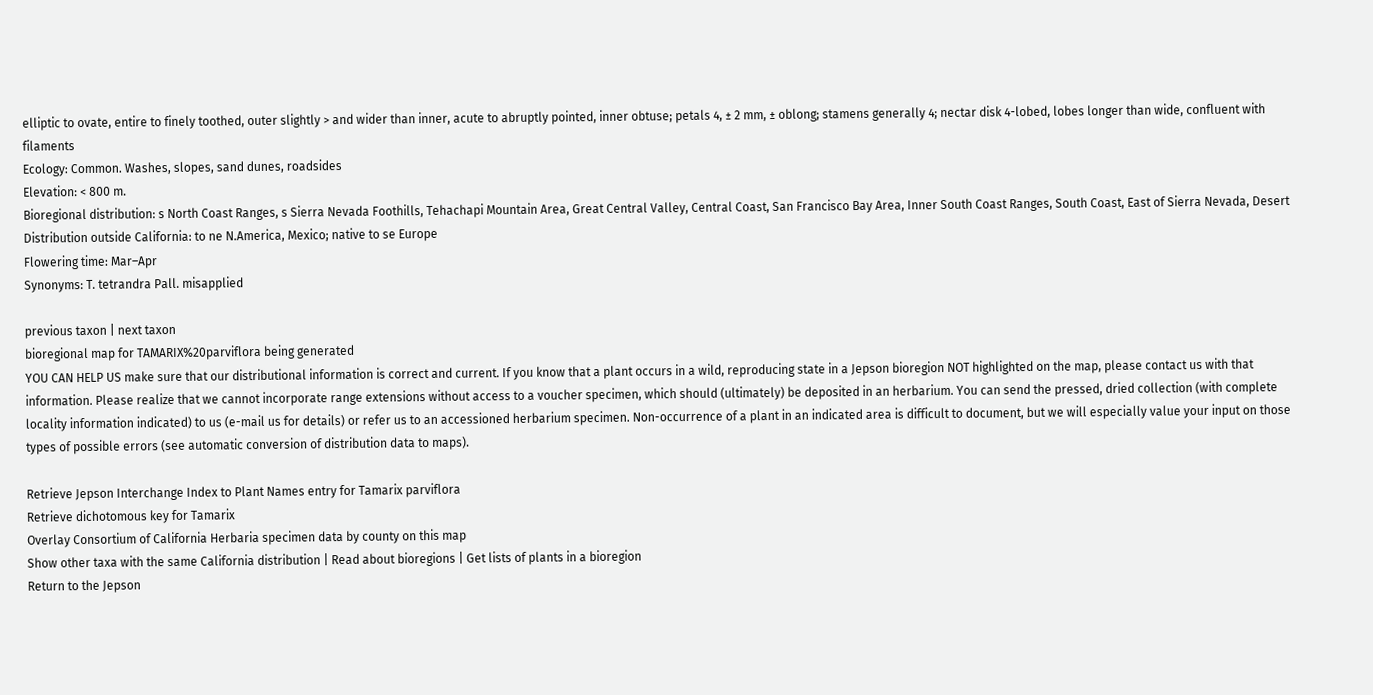elliptic to ovate, entire to finely toothed, outer slightly > and wider than inner, acute to abruptly pointed, inner obtuse; petals 4, ± 2 mm, ± oblong; stamens generally 4; nectar disk 4-lobed, lobes longer than wide, confluent with filaments
Ecology: Common. Washes, slopes, sand dunes, roadsides
Elevation: < 800 m.
Bioregional distribution: s North Coast Ranges, s Sierra Nevada Foothills, Tehachapi Mountain Area, Great Central Valley, Central Coast, San Francisco Bay Area, Inner South Coast Ranges, South Coast, East of Sierra Nevada, Desert
Distribution outside California: to ne N.America, Mexico; native to se Europe
Flowering time: Mar–Apr
Synonyms: T. tetrandra Pall. misapplied

previous taxon | next taxon
bioregional map for TAMARIX%20parviflora being generated
YOU CAN HELP US make sure that our distributional information is correct and current. If you know that a plant occurs in a wild, reproducing state in a Jepson bioregion NOT highlighted on the map, please contact us with that information. Please realize that we cannot incorporate range extensions without access to a voucher specimen, which should (ultimately) be deposited in an herbarium. You can send the pressed, dried collection (with complete locality information indicated) to us (e-mail us for details) or refer us to an accessioned herbarium specimen. Non-occurrence of a plant in an indicated area is difficult to document, but we will especially value your input on those types of possible errors (see automatic conversion of distribution data to maps).

Retrieve Jepson Interchange Index to Plant Names entry for Tamarix parviflora
Retrieve dichotomous key for Tamarix
Overlay Consortium of California Herbaria specimen data by county on this map
Show other taxa with the same California distribution | Read about bioregions | Get lists of plants in a bioregion
Return to the Jepson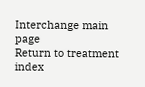Interchange main page
Return to treatment index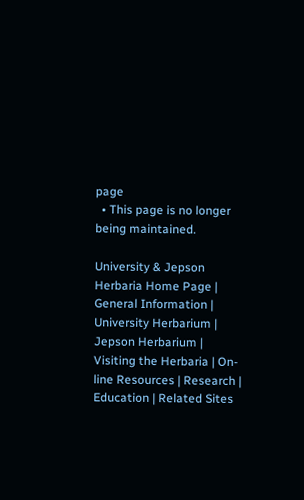page
  • This page is no longer being maintained.

University & Jepson Herbaria Home Page |
General Information | University Herbarium | Jepson Herbarium |
Visiting the Herbaria | On-line Resources | Research |
Education | Related Sites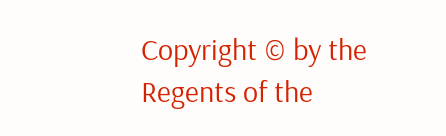Copyright © by the Regents of the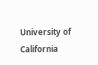University of California